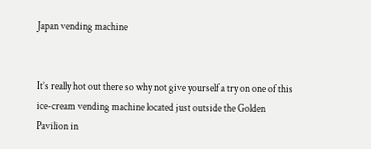Japan vending machine


It’s really hot out there so why not give yourself a try on one of this ice-cream vending machine located just outside the Golden Pavilion in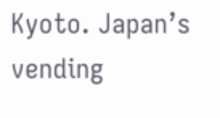Kyoto. Japan’s vending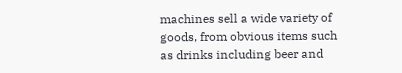machines sell a wide variety of goods, from obvious items such as drinks including beer and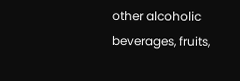other alcoholic beverages, fruits,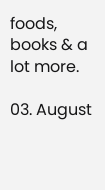foods, books & a lot more.

03. August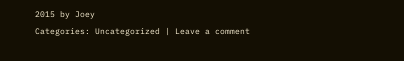2015 by Joey
Categories: Uncategorized | Leave a comment